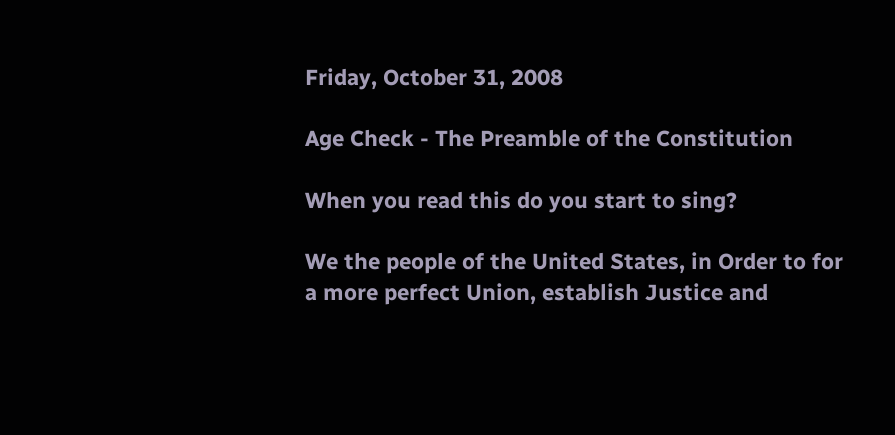Friday, October 31, 2008

Age Check - The Preamble of the Constitution

When you read this do you start to sing?

We the people of the United States, in Order to for a more perfect Union, establish Justice and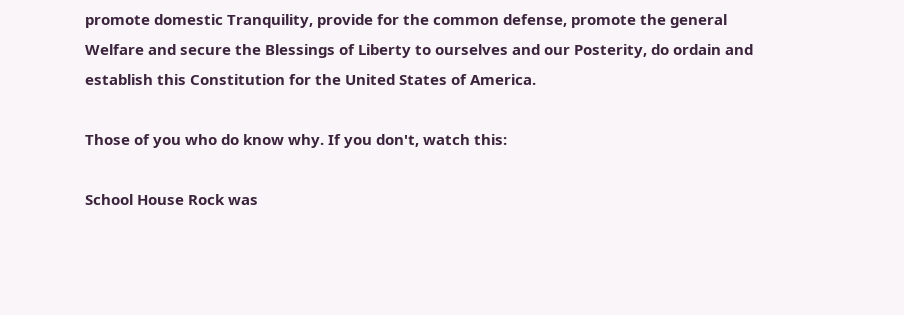promote domestic Tranquility, provide for the common defense, promote the general Welfare and secure the Blessings of Liberty to ourselves and our Posterity, do ordain and establish this Constitution for the United States of America.

Those of you who do know why. If you don't, watch this:

School House Rock was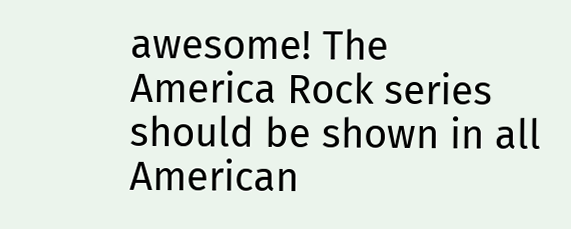awesome! The America Rock series should be shown in all American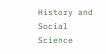History and Social Science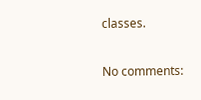classes.

No comments: